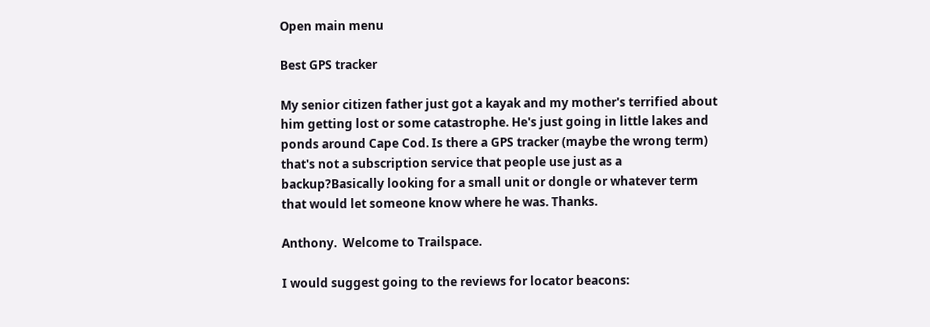Open main menu

Best GPS tracker

My senior citizen father just got a kayak and my mother's terrified about him getting lost or some catastrophe. He's just going in little lakes and ponds around Cape Cod. Is there a GPS tracker (maybe the wrong term) that's not a subscription service that people use just as a backup?Basically looking for a small unit or dongle or whatever term that would let someone know where he was. Thanks.

Anthony.  Welcome to Trailspace.

I would suggest going to the reviews for locator beacons: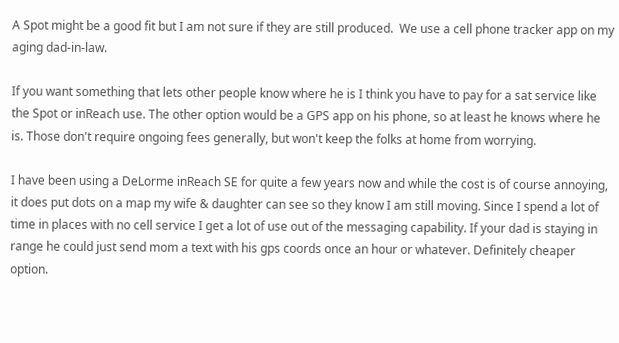A Spot might be a good fit but I am not sure if they are still produced.  We use a cell phone tracker app on my aging dad-in-law.

If you want something that lets other people know where he is I think you have to pay for a sat service like the Spot or inReach use. The other option would be a GPS app on his phone, so at least he knows where he is. Those don't require ongoing fees generally, but won't keep the folks at home from worrying.

I have been using a DeLorme inReach SE for quite a few years now and while the cost is of course annoying, it does put dots on a map my wife & daughter can see so they know I am still moving. Since I spend a lot of time in places with no cell service I get a lot of use out of the messaging capability. If your dad is staying in range he could just send mom a text with his gps coords once an hour or whatever. Definitely cheaper option.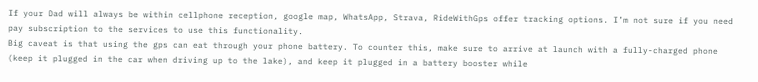If your Dad will always be within cellphone reception, google map, WhatsApp, Strava, RideWithGps offer tracking options. I’m not sure if you need pay subscription to the services to use this functionality.
Big caveat is that using the gps can eat through your phone battery. To counter this, make sure to arrive at launch with a fully-charged phone (keep it plugged in the car when driving up to the lake), and keep it plugged in a battery booster while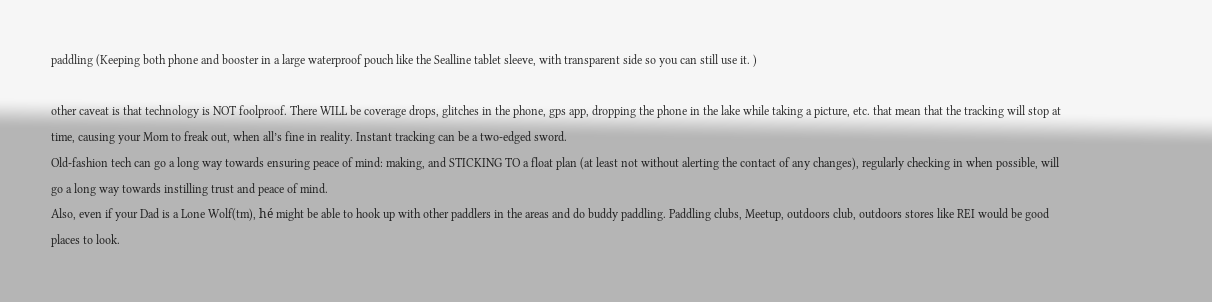paddling (Keeping both phone and booster in a large waterproof pouch like the Sealline tablet sleeve, with transparent side so you can still use it. )

other caveat is that technology is NOT foolproof. There WILL be coverage drops, glitches in the phone, gps app, dropping the phone in the lake while taking a picture, etc. that mean that the tracking will stop at time, causing your Mom to freak out, when all’s fine in reality. Instant tracking can be a two-edged sword.
Old-fashion tech can go a long way towards ensuring peace of mind: making, and STICKING TO a float plan (at least not without alerting the contact of any changes), regularly checking in when possible, will go a long way towards instilling trust and peace of mind.
Also, even if your Dad is a Lone Wolf(tm), hé might be able to hook up with other paddlers in the areas and do buddy paddling. Paddling clubs, Meetup, outdoors club, outdoors stores like REI would be good places to look.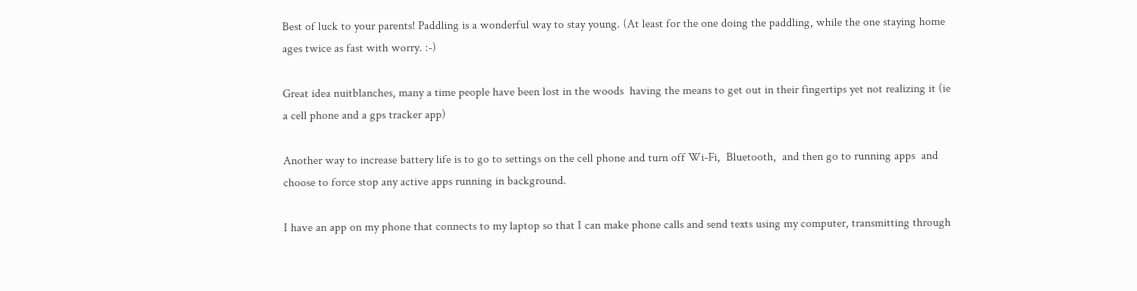Best of luck to your parents! Paddling is a wonderful way to stay young. (At least for the one doing the paddling, while the one staying home ages twice as fast with worry. :-)

Great idea nuitblanches, many a time people have been lost in the woods  having the means to get out in their fingertips yet not realizing it (ie  a cell phone and a gps tracker app)

Another way to increase battery life is to go to settings on the cell phone and turn off Wi-Fi,  Bluetooth,  and then go to running apps  and choose to force stop any active apps running in background.

I have an app on my phone that connects to my laptop so that I can make phone calls and send texts using my computer, transmitting through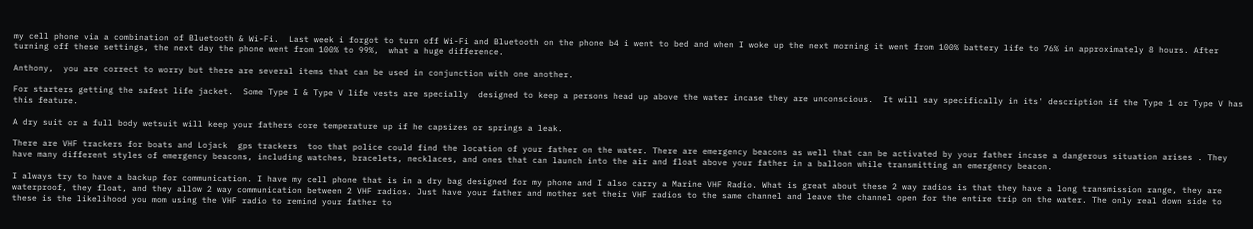my cell phone via a combination of Bluetooth & Wi-Fi.  Last week i forgot to turn off Wi-Fi and Bluetooth on the phone b4 i went to bed and when I woke up the next morning it went from 100% battery life to 76% in approximately 8 hours. After turning off these settings, the next day the phone went from 100% to 99%,  what a huge difference.

Anthony,  you are correct to worry but there are several items that can be used in conjunction with one another.

For starters getting the safest life jacket.  Some Type I & Type V life vests are specially  designed to keep a persons head up above the water incase they are unconscious.  It will say specifically in its' description if the Type 1 or Type V has this feature.

A dry suit or a full body wetsuit will keep your fathers core temperature up if he capsizes or springs a leak.

There are VHF trackers for boats and Lojack  gps trackers  too that police could find the location of your father on the water. There are emergency beacons as well that can be activated by your father incase a dangerous situation arises . They have many different styles of emergency beacons, including watches, bracelets, necklaces, and ones that can launch into the air and float above your father in a balloon while transmitting an emergency beacon.

I always try to have a backup for communication. I have my cell phone that is in a dry bag designed for my phone and I also carry a Marine VHF Radio. What is great about these 2 way radios is that they have a long transmission range, they are waterproof, they float, and they allow 2 way communication between 2 VHF radios. Just have your father and mother set their VHF radios to the same channel and leave the channel open for the entire trip on the water. The only real down side to these is the likelihood you mom using the VHF radio to remind your father to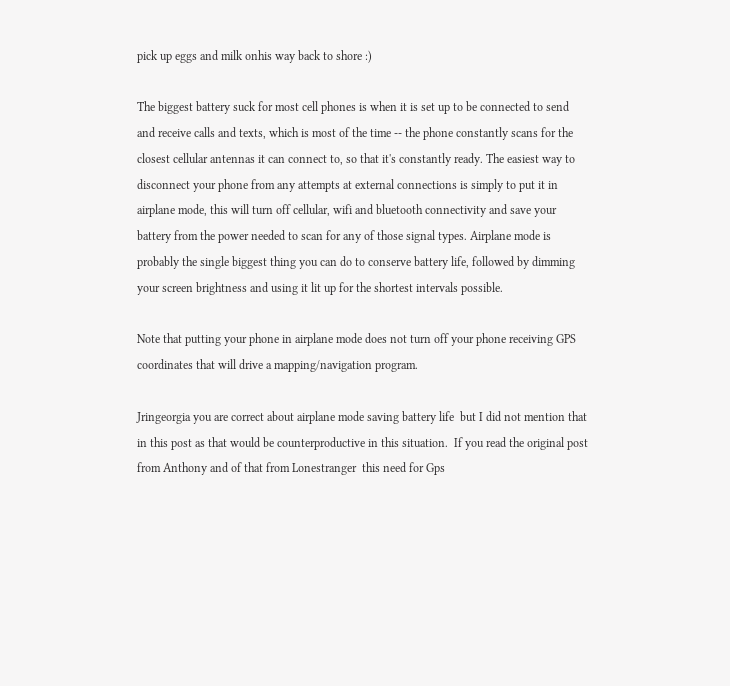pick up eggs and milk onhis way back to shore :)

The biggest battery suck for most cell phones is when it is set up to be connected to send and receive calls and texts, which is most of the time -- the phone constantly scans for the closest cellular antennas it can connect to, so that it's constantly ready. The easiest way to disconnect your phone from any attempts at external connections is simply to put it in airplane mode, this will turn off cellular, wifi and bluetooth connectivity and save your battery from the power needed to scan for any of those signal types. Airplane mode is probably the single biggest thing you can do to conserve battery life, followed by dimming your screen brightness and using it lit up for the shortest intervals possible.

Note that putting your phone in airplane mode does not turn off your phone receiving GPS coordinates that will drive a mapping/navigation program.

Jringeorgia you are correct about airplane mode saving battery life  but I did not mention that in this post as that would be counterproductive in this situation.  If you read the original post from Anthony and of that from Lonestranger  this need for Gps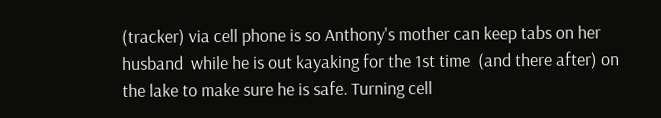(tracker) via cell phone is so Anthony's mother can keep tabs on her husband  while he is out kayaking for the 1st time  (and there after) on the lake to make sure he is safe. Turning cell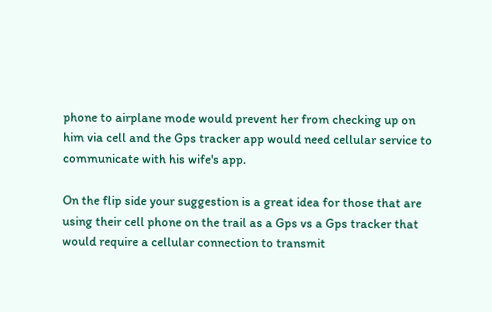phone to airplane mode would prevent her from checking up on him via cell and the Gps tracker app would need cellular service to communicate with his wife's app.

On the flip side your suggestion is a great idea for those that are using their cell phone on the trail as a Gps vs a Gps tracker that would require a cellular connection to transmit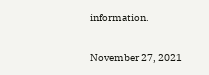information.

November 27, 2021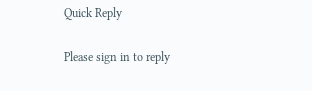Quick Reply

Please sign in to reply